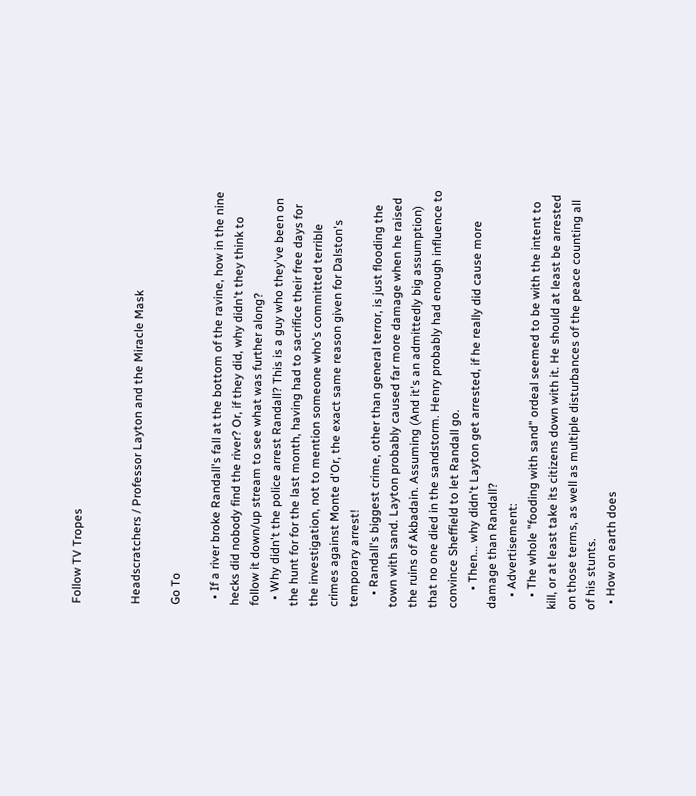Follow TV Tropes


Headscratchers / Professor Layton and the Miracle Mask

Go To

  • If a river broke Randall's fall at the bottom of the ravine, how in the nine hecks did nobody find the river? Or, if they did, why didn't they think to follow it down/up stream to see what was further along?
  • Why didn't the police arrest Randall? This is a guy who they've been on the hunt for for the last month, having had to sacrifice their free days for the investigation, not to mention someone who's committed terrible crimes against Monte d'Or, the exact same reason given for Dalston's temporary arrest!
    • Randall's biggest crime, other than general terror, is just flooding the town with sand. Layton probably caused far more damage when he raised the ruins of Akbadain. Assuming (And it's an admittedly big assumption) that no one died in the sandstorm. Henry probably had enough influence to convince Sheffield to let Randall go.
      • Then... why didn't Layton get arrested, if he really did cause more damage than Randall?
    • Advertisement:
    • The whole "fooding with sand" ordeal seemed to be with the intent to kill, or at least take its citizens down with it. He should at least be arrested on those terms, as well as multiple disturbances of the peace counting all of his stunts.
  • How on earth does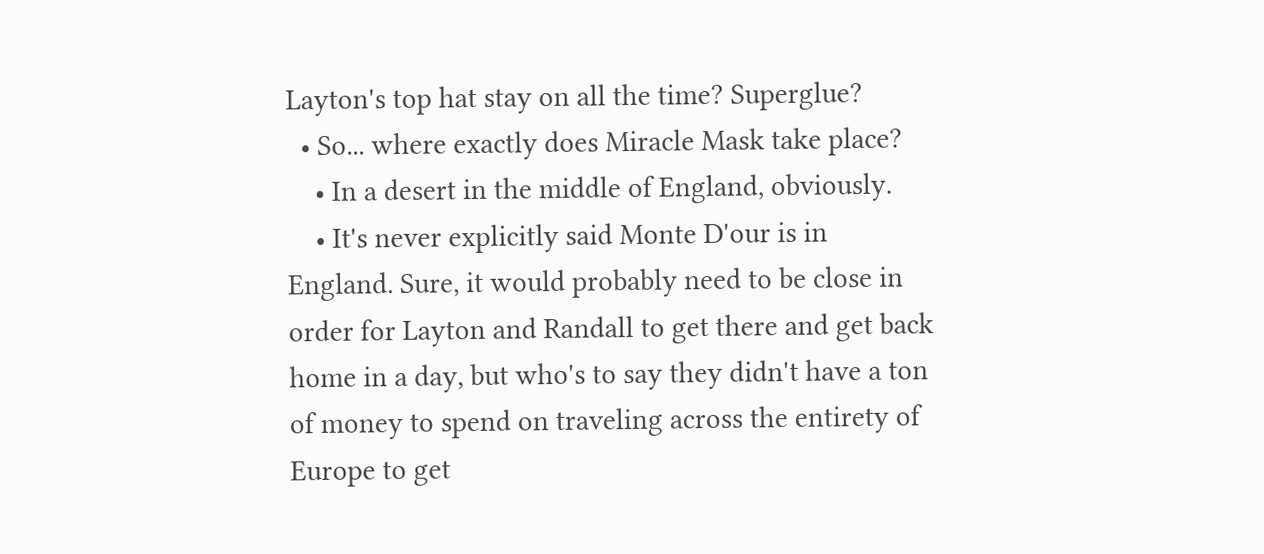Layton's top hat stay on all the time? Superglue?
  • So... where exactly does Miracle Mask take place?
    • In a desert in the middle of England, obviously.
    • It's never explicitly said Monte D'our is in England. Sure, it would probably need to be close in order for Layton and Randall to get there and get back home in a day, but who's to say they didn't have a ton of money to spend on traveling across the entirety of Europe to get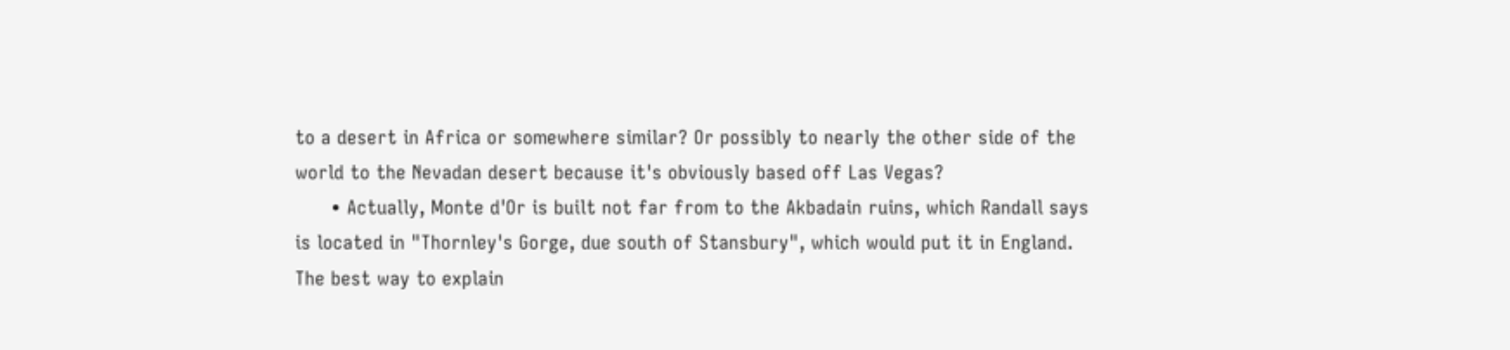to a desert in Africa or somewhere similar? Or possibly to nearly the other side of the world to the Nevadan desert because it's obviously based off Las Vegas?
      • Actually, Monte d'Or is built not far from to the Akbadain ruins, which Randall says is located in "Thornley's Gorge, due south of Stansbury", which would put it in England. The best way to explain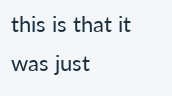this is that it was just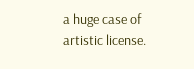a huge case of artistic license.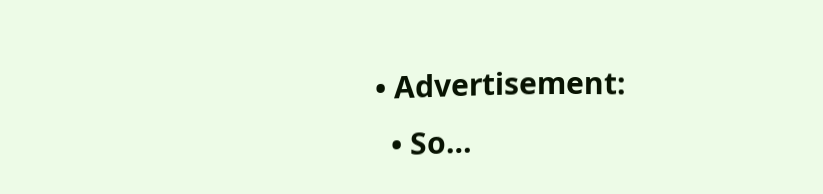• Advertisement:
  • So…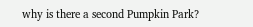why is there a second Pumpkin Park?